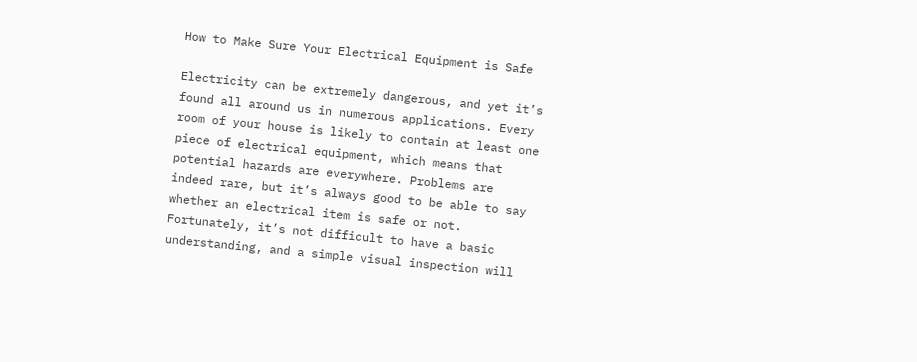How to Make Sure Your Electrical Equipment is Safe

Electricity can be extremely dangerous, and yet it’s found all around us in numerous applications. Every room of your house is likely to contain at least one piece of electrical equipment, which means that potential hazards are everywhere. Problems are indeed rare, but it’s always good to be able to say whether an electrical item is safe or not. Fortunately, it’s not difficult to have a basic understanding, and a simple visual inspection will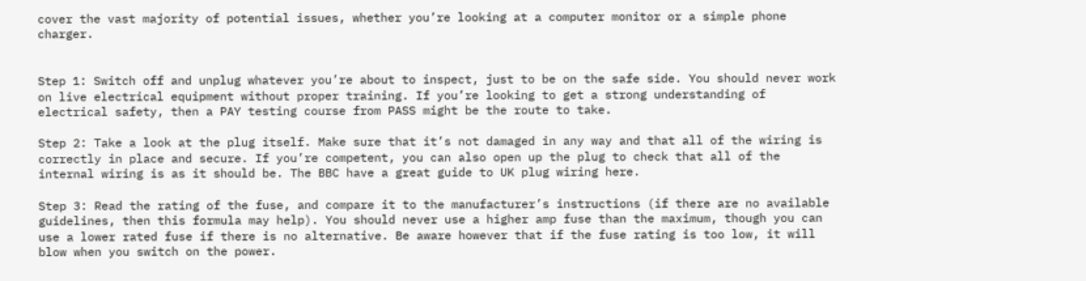cover the vast majority of potential issues, whether you’re looking at a computer monitor or a simple phone charger.


Step 1: Switch off and unplug whatever you’re about to inspect, just to be on the safe side. You should never work on live electrical equipment without proper training. If you’re looking to get a strong understanding of electrical safety, then a PAY testing course from PASS might be the route to take.

Step 2: Take a look at the plug itself. Make sure that it’s not damaged in any way and that all of the wiring is correctly in place and secure. If you’re competent, you can also open up the plug to check that all of the internal wiring is as it should be. The BBC have a great guide to UK plug wiring here.

Step 3: Read the rating of the fuse, and compare it to the manufacturer’s instructions (if there are no available guidelines, then this formula may help). You should never use a higher amp fuse than the maximum, though you can use a lower rated fuse if there is no alternative. Be aware however that if the fuse rating is too low, it will blow when you switch on the power.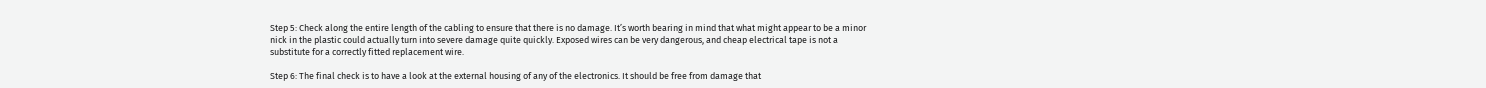Step 5: Check along the entire length of the cabling to ensure that there is no damage. It’s worth bearing in mind that what might appear to be a minor nick in the plastic could actually turn into severe damage quite quickly. Exposed wires can be very dangerous, and cheap electrical tape is not a substitute for a correctly fitted replacement wire.

Step 6: The final check is to have a look at the external housing of any of the electronics. It should be free from damage that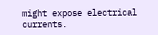might expose electrical currents.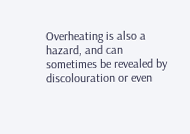Overheating is also a hazard, and can sometimes be revealed by discolouration or even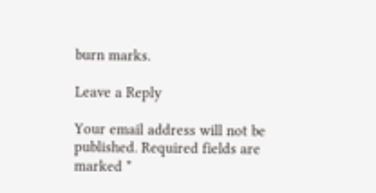burn marks.

Leave a Reply

Your email address will not be published. Required fields are marked *